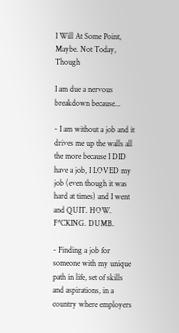I Will At Some Point, Maybe. Not Today, Though

I am due a nervous breakdown because...

- I am without a job and it drives me up the walls all the more because I DID have a job, I LOVED my job (even though it was hard at times) and I went and QUIT. HOW. F*CKING. DUMB.

- Finding a job for someone with my unique path in life, set of skills and aspirations, in a country where employers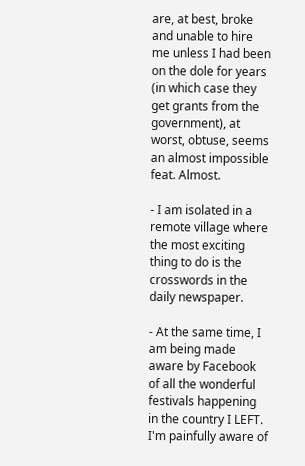are, at best, broke and unable to hire me unless I had been on the dole for years (in which case they get grants from the government), at worst, obtuse, seems an almost impossible feat. Almost.

- I am isolated in a remote village where the most exciting thing to do is the crosswords in the daily newspaper.

- At the same time, I am being made aware by Facebook of all the wonderful festivals happening in the country I LEFT. I'm painfully aware of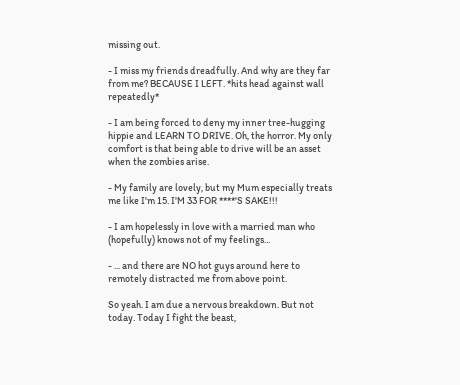missing out.

- I miss my friends dreadfully. And why are they far from me? BECAUSE I LEFT. *hits head against wall repeatedly*

- I am being forced to deny my inner tree-hugging hippie and LEARN TO DRIVE. Oh, the horror. My only comfort is that being able to drive will be an asset when the zombies arise.

- My family are lovely, but my Mum especially treats me like I'm 15. I'M 33 FOR ****'S SAKE!!!

- I am hopelessly in love with a married man who (hopefully) knows not of my feelings...

- ... and there are NO hot guys around here to remotely distracted me from above point.

So yeah. I am due a nervous breakdown. But not today. Today I fight the beast,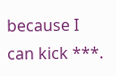because I can kick ***.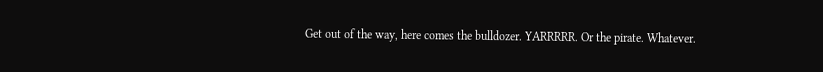Get out of the way, here comes the bulldozer. YARRRRR. Or the pirate. Whatever.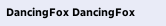DancingFox DancingFox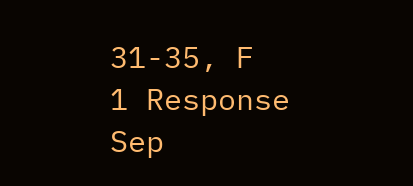31-35, F
1 Response Sep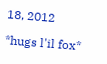18, 2012

*hugs l'il fox*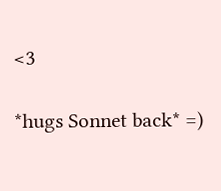<3

*hugs Sonnet back* =)